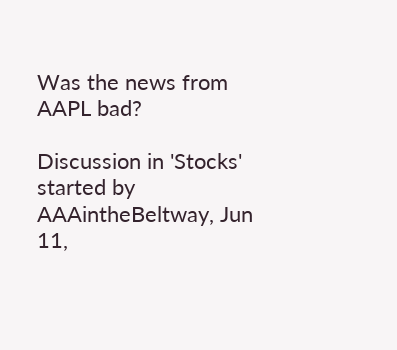Was the news from AAPL bad?

Discussion in 'Stocks' started by AAAintheBeltway, Jun 11,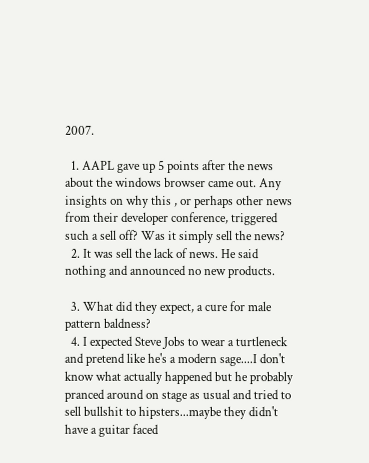2007.

  1. AAPL gave up 5 points after the news about the windows browser came out. Any insights on why this , or perhaps other news from their developer conference, triggered such a sell off? Was it simply sell the news?
  2. It was sell the lack of news. He said nothing and announced no new products.

  3. What did they expect, a cure for male pattern baldness?
  4. I expected Steve Jobs to wear a turtleneck and pretend like he's a modern sage....I don't know what actually happened but he probably pranced around on stage as usual and tried to sell bullshit to hipsters...maybe they didn't have a guitar faced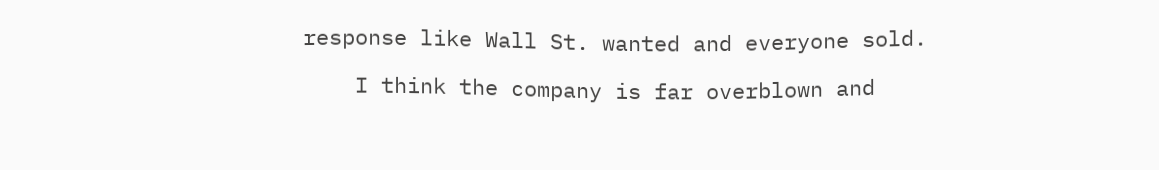response like Wall St. wanted and everyone sold.

    I think the company is far overblown and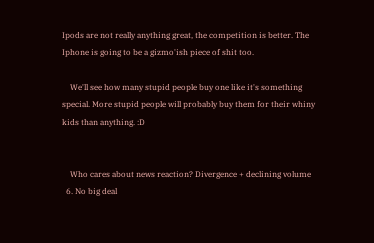Ipods are not really anything great, the competition is better. The Iphone is going to be a gizmo'ish piece of shit too.

    We'll see how many stupid people buy one like it's something special. More stupid people will probably buy them for their whiny kids than anything. :D


    Who cares about news reaction? Divergence + declining volume
  6. No big deal